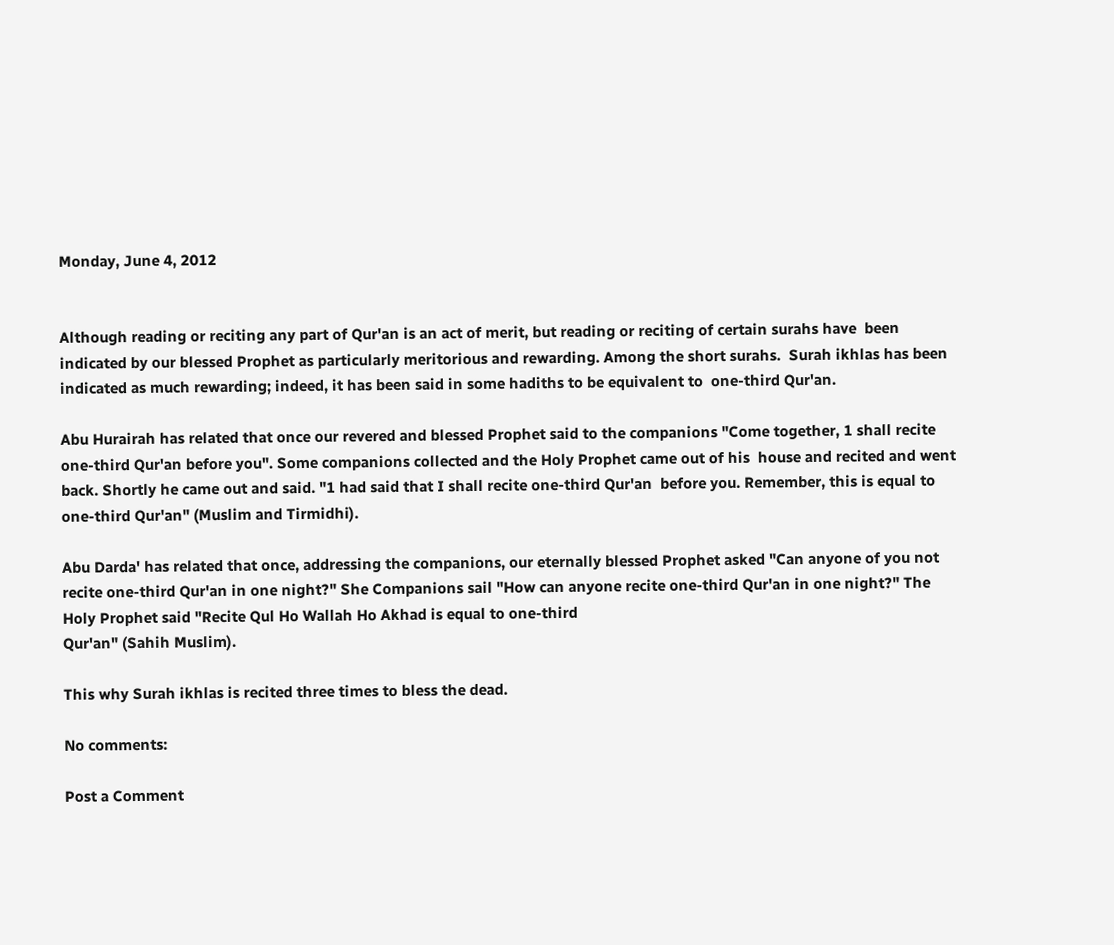Monday, June 4, 2012


Although reading or reciting any part of Qur'an is an act of merit, but reading or reciting of certain surahs have  been indicated by our blessed Prophet as particularly meritorious and rewarding. Among the short surahs.  Surah ikhlas has been indicated as much rewarding; indeed, it has been said in some hadiths to be equivalent to  one-third Qur'an.

Abu Hurairah has related that once our revered and blessed Prophet said to the companions "Come together, 1 shall recite one-third Qur'an before you". Some companions collected and the Holy Prophet came out of his  house and recited and went back. Shortly he came out and said. "1 had said that I shall recite one-third Qur'an  before you. Remember, this is equal to one-third Qur'an" (Muslim and Tirmidhi).

Abu Darda' has related that once, addressing the companions, our eternally blessed Prophet asked "Can anyone of you not recite one-third Qur'an in one night?" She Companions sail "How can anyone recite one-third Qur'an in one night?" The Holy Prophet said "Recite Qul Ho Wallah Ho Akhad is equal to one-third
Qur'an" (Sahih Muslim).

This why Surah ikhlas is recited three times to bless the dead.

No comments:

Post a Comment